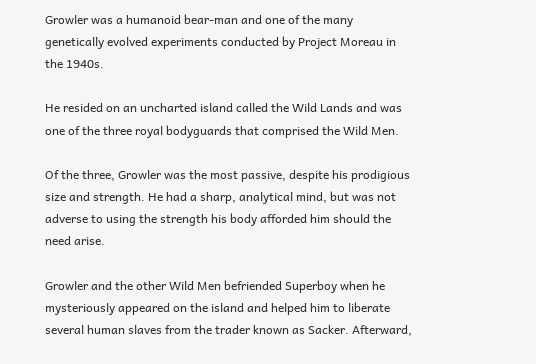Growler was a humanoid bear-man and one of the many genetically evolved experiments conducted by Project Moreau in the 1940s.

He resided on an uncharted island called the Wild Lands and was one of the three royal bodyguards that comprised the Wild Men.

Of the three, Growler was the most passive, despite his prodigious size and strength. He had a sharp, analytical mind, but was not adverse to using the strength his body afforded him should the need arise.

Growler and the other Wild Men befriended Superboy when he mysteriously appeared on the island and helped him to liberate several human slaves from the trader known as Sacker. Afterward,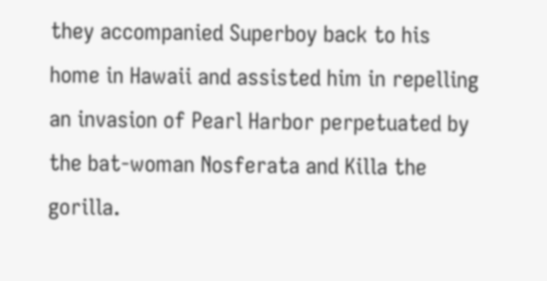they accompanied Superboy back to his home in Hawaii and assisted him in repelling an invasion of Pearl Harbor perpetuated by the bat-woman Nosferata and Killa the gorilla.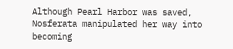Although Pearl Harbor was saved, Nosferata manipulated her way into becoming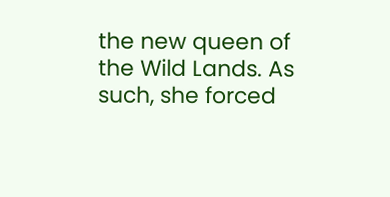the new queen of the Wild Lands. As such, she forced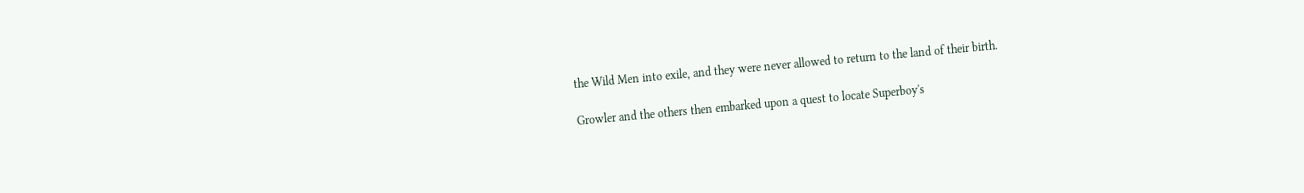the Wild Men into exile, and they were never allowed to return to the land of their birth.

Growler and the others then embarked upon a quest to locate Superboy's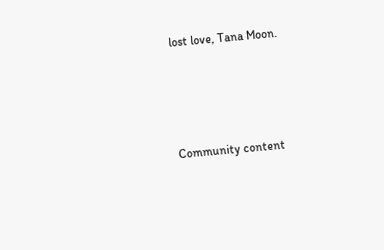lost love, Tana Moon.




Community content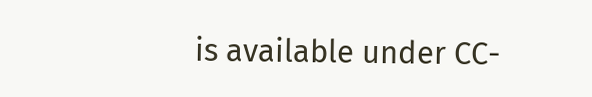is available under CC-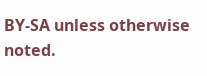BY-SA unless otherwise noted.